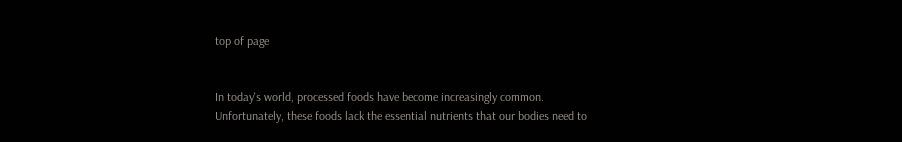top of page


In today's world, processed foods have become increasingly common. Unfortunately, these foods lack the essential nutrients that our bodies need to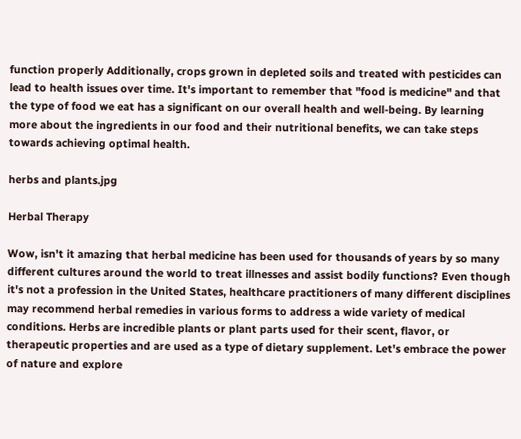function properly Additionally, crops grown in depleted soils and treated with pesticides can lead to health issues over time. It's important to remember that "food is medicine" and that the type of food we eat has a significant on our overall health and well-being. By learning more about the ingredients in our food and their nutritional benefits, we can take steps towards achieving optimal health.

herbs and plants.jpg

Herbal Therapy

Wow, isn't it amazing that herbal medicine has been used for thousands of years by so many different cultures around the world to treat illnesses and assist bodily functions? Even though it's not a profession in the United States, healthcare practitioners of many different disciplines may recommend herbal remedies in various forms to address a wide variety of medical conditions. Herbs are incredible plants or plant parts used for their scent, flavor, or therapeutic properties and are used as a type of dietary supplement. Let's embrace the power of nature and explore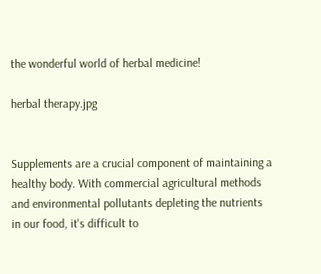the wonderful world of herbal medicine!

herbal therapy.jpg


Supplements are a crucial component of maintaining a healthy body. With commercial agricultural methods and environmental pollutants depleting the nutrients in our food, it's difficult to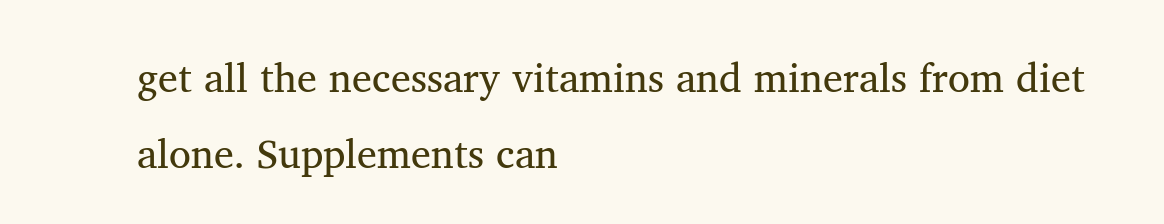get all the necessary vitamins and minerals from diet alone. Supplements can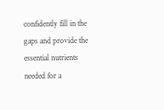confidently fill in the gaps and provide the essential nutrients needed for a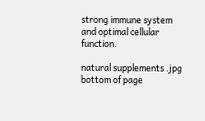strong immune system and optimal cellular function.

natural supplements .jpg
bottom of page